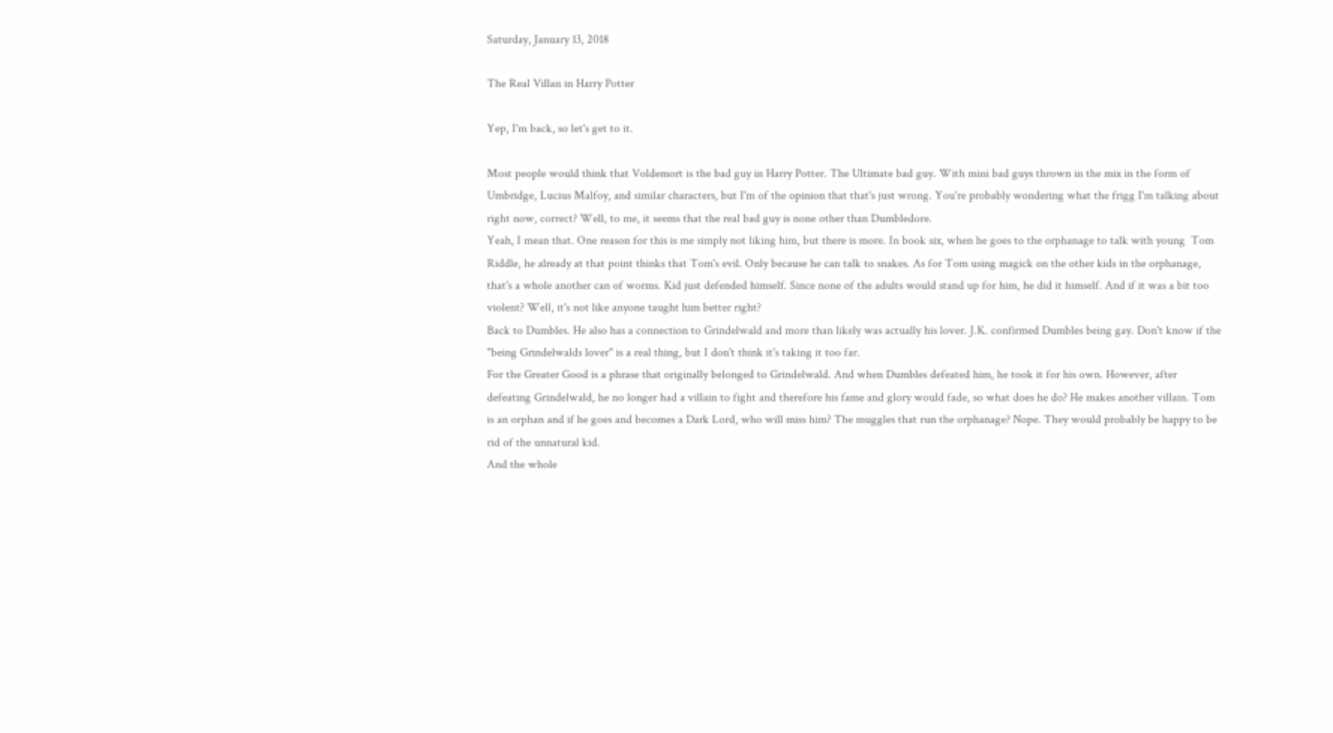Saturday, January 13, 2018

The Real Villan in Harry Potter

Yep, I'm back, so let's get to it.

Most people would think that Voldemort is the bad guy in Harry Potter. The Ultimate bad guy. With mini bad guys thrown in the mix in the form of Umbridge, Lucius Malfoy, and similar characters, but I'm of the opinion that that's just wrong. You're probably wondering what the frigg I'm talking about right now, correct? Well, to me, it seems that the real bad guy is none other than Dumbledore.
Yeah, I mean that. One reason for this is me simply not liking him, but there is more. In book six, when he goes to the orphanage to talk with young  Tom Riddle, he already at that point thinks that Tom's evil. Only because he can talk to snakes. As for Tom using magick on the other kids in the orphanage, that's a whole another can of worms. Kid just defended himself. Since none of the adults would stand up for him, he did it himself. And if it was a bit too violent? Well, it's not like anyone taught him better right?
Back to Dumbles. He also has a connection to Grindelwald and more than likely was actually his lover. J.K. confirmed Dumbles being gay. Don't know if the "being Grindelwalds lover" is a real thing, but I don't think it's taking it too far.
For the Greater Good is a phrase that originally belonged to Grindelwald. And when Dumbles defeated him, he took it for his own. However, after defeating Grindelwald, he no longer had a villain to fight and therefore his fame and glory would fade, so what does he do? He makes another villain. Tom is an orphan and if he goes and becomes a Dark Lord, who will miss him? The muggles that run the orphanage? Nope. They would probably be happy to be rid of the unnatural kid.
And the whole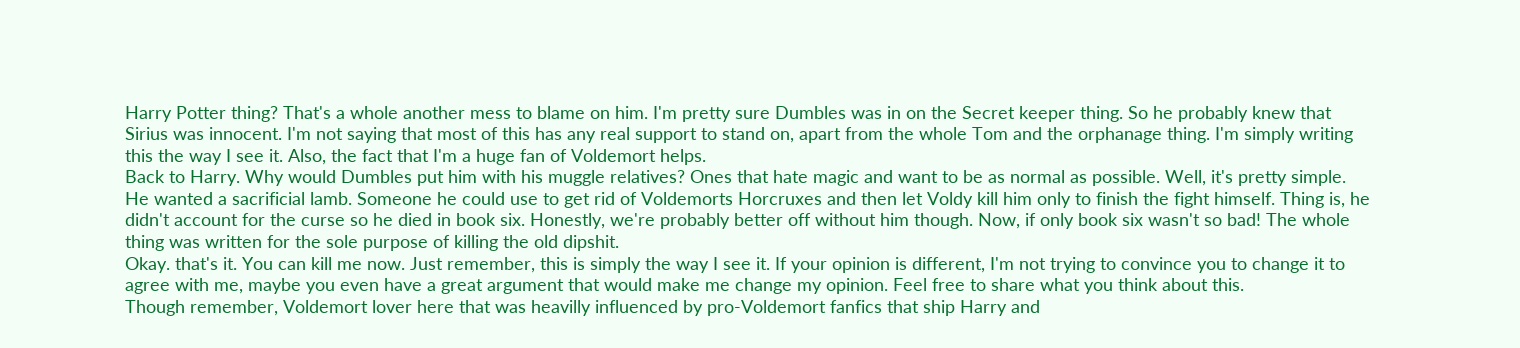Harry Potter thing? That's a whole another mess to blame on him. I'm pretty sure Dumbles was in on the Secret keeper thing. So he probably knew that Sirius was innocent. I'm not saying that most of this has any real support to stand on, apart from the whole Tom and the orphanage thing. I'm simply writing this the way I see it. Also, the fact that I'm a huge fan of Voldemort helps.
Back to Harry. Why would Dumbles put him with his muggle relatives? Ones that hate magic and want to be as normal as possible. Well, it's pretty simple. He wanted a sacrificial lamb. Someone he could use to get rid of Voldemorts Horcruxes and then let Voldy kill him only to finish the fight himself. Thing is, he didn't account for the curse so he died in book six. Honestly, we're probably better off without him though. Now, if only book six wasn't so bad! The whole thing was written for the sole purpose of killing the old dipshit.
Okay. that's it. You can kill me now. Just remember, this is simply the way I see it. If your opinion is different, I'm not trying to convince you to change it to agree with me, maybe you even have a great argument that would make me change my opinion. Feel free to share what you think about this.
Though remember, Voldemort lover here that was heavilly influenced by pro-Voldemort fanfics that ship Harry and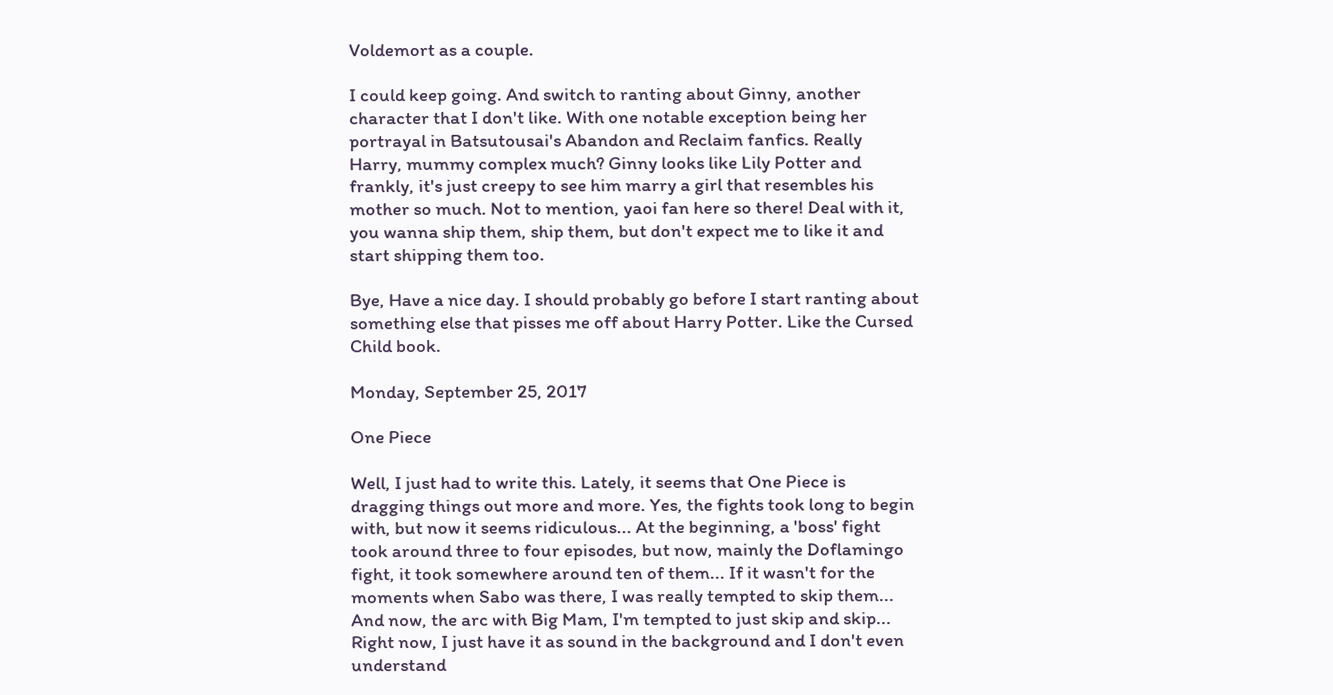Voldemort as a couple.

I could keep going. And switch to ranting about Ginny, another character that I don't like. With one notable exception being her portrayal in Batsutousai's Abandon and Reclaim fanfics. Really Harry, mummy complex much? Ginny looks like Lily Potter and frankly, it's just creepy to see him marry a girl that resembles his mother so much. Not to mention, yaoi fan here so there! Deal with it, you wanna ship them, ship them, but don't expect me to like it and start shipping them too.

Bye, Have a nice day. I should probably go before I start ranting about something else that pisses me off about Harry Potter. Like the Cursed Child book.

Monday, September 25, 2017

One Piece

Well, I just had to write this. Lately, it seems that One Piece is dragging things out more and more. Yes, the fights took long to begin with, but now it seems ridiculous... At the beginning, a 'boss' fight took around three to four episodes, but now, mainly the Doflamingo fight, it took somewhere around ten of them... If it wasn't for the moments when Sabo was there, I was really tempted to skip them...
And now, the arc with Big Mam, I'm tempted to just skip and skip... Right now, I just have it as sound in the background and I don't even understand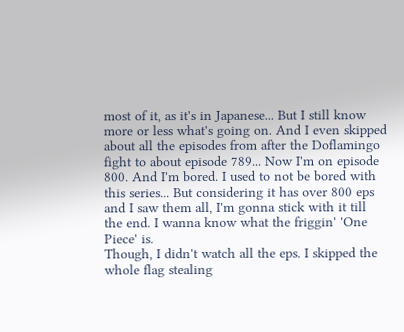most of it, as it's in Japanese... But I still know more or less what's going on. And I even skipped about all the episodes from after the Doflamingo fight to about episode 789... Now I'm on episode 800. And I'm bored. I used to not be bored with this series... But considering it has over 800 eps and I saw them all, I'm gonna stick with it till the end. I wanna know what the friggin' 'One Piece' is.
Though, I didn't watch all the eps. I skipped the whole flag stealing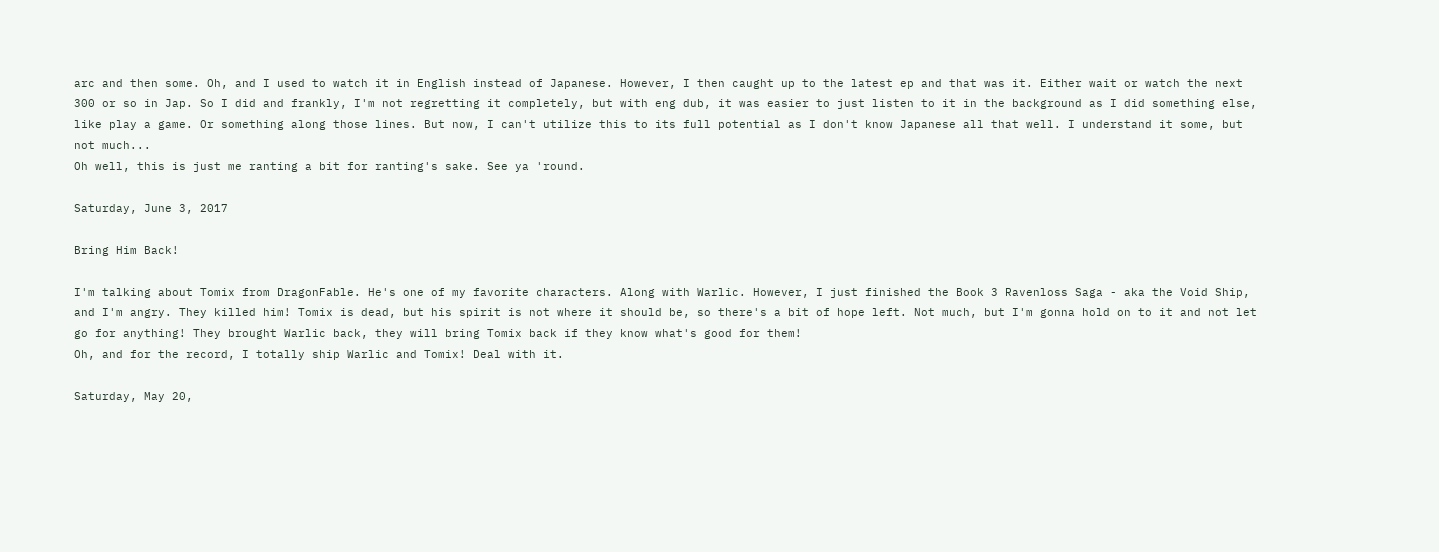arc and then some. Oh, and I used to watch it in English instead of Japanese. However, I then caught up to the latest ep and that was it. Either wait or watch the next 300 or so in Jap. So I did and frankly, I'm not regretting it completely, but with eng dub, it was easier to just listen to it in the background as I did something else, like play a game. Or something along those lines. But now, I can't utilize this to its full potential as I don't know Japanese all that well. I understand it some, but not much...
Oh well, this is just me ranting a bit for ranting's sake. See ya 'round.

Saturday, June 3, 2017

Bring Him Back!

I'm talking about Tomix from DragonFable. He's one of my favorite characters. Along with Warlic. However, I just finished the Book 3 Ravenloss Saga - aka the Void Ship, and I'm angry. They killed him! Tomix is dead, but his spirit is not where it should be, so there's a bit of hope left. Not much, but I'm gonna hold on to it and not let go for anything! They brought Warlic back, they will bring Tomix back if they know what's good for them!
Oh, and for the record, I totally ship Warlic and Tomix! Deal with it.

Saturday, May 20,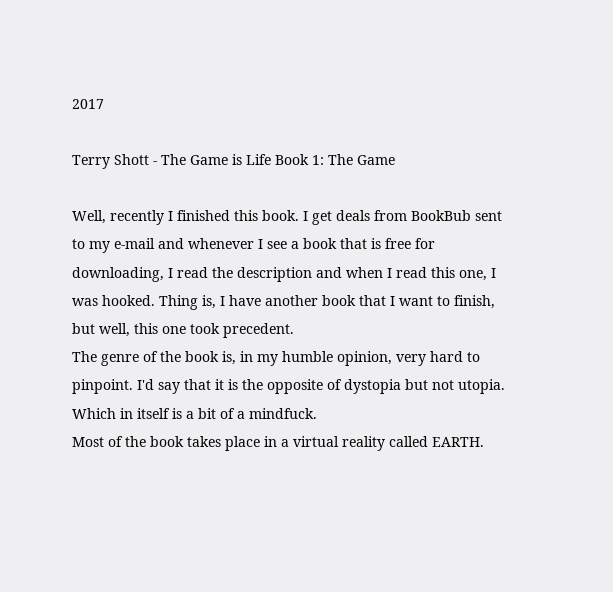2017

Terry Shott - The Game is Life Book 1: The Game

Well, recently I finished this book. I get deals from BookBub sent to my e-mail and whenever I see a book that is free for downloading, I read the description and when I read this one, I was hooked. Thing is, I have another book that I want to finish, but well, this one took precedent.
The genre of the book is, in my humble opinion, very hard to pinpoint. I'd say that it is the opposite of dystopia but not utopia. Which in itself is a bit of a mindfuck.
Most of the book takes place in a virtual reality called EARTH.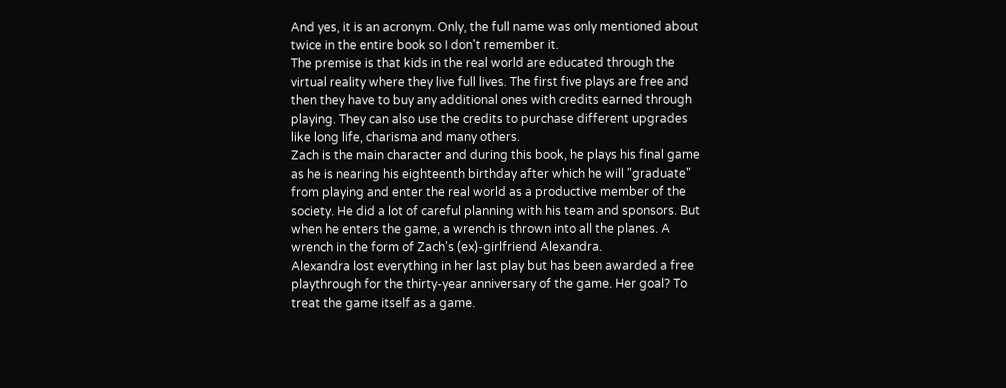And yes, it is an acronym. Only, the full name was only mentioned about twice in the entire book so I don't remember it.
The premise is that kids in the real world are educated through the virtual reality where they live full lives. The first five plays are free and then they have to buy any additional ones with credits earned through playing. They can also use the credits to purchase different upgrades like long life, charisma and many others.
Zach is the main character and during this book, he plays his final game as he is nearing his eighteenth birthday after which he will "graduate" from playing and enter the real world as a productive member of the society. He did a lot of careful planning with his team and sponsors. But when he enters the game, a wrench is thrown into all the planes. A wrench in the form of Zach's (ex)-girlfriend Alexandra.
Alexandra lost everything in her last play but has been awarded a free playthrough for the thirty-year anniversary of the game. Her goal? To treat the game itself as a game.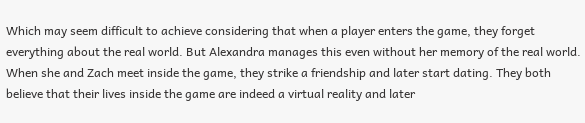Which may seem difficult to achieve considering that when a player enters the game, they forget everything about the real world. But Alexandra manages this even without her memory of the real world.
When she and Zach meet inside the game, they strike a friendship and later start dating. They both believe that their lives inside the game are indeed a virtual reality and later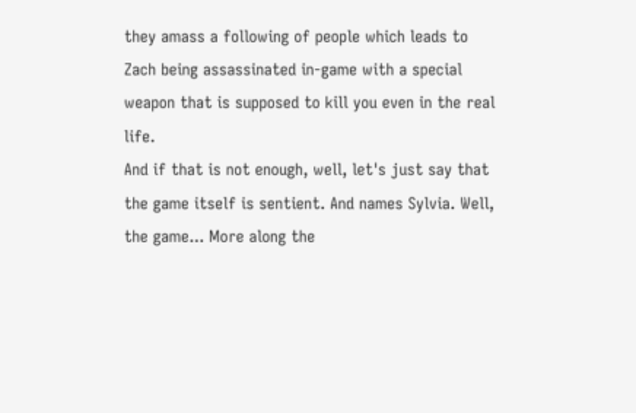they amass a following of people which leads to Zach being assassinated in-game with a special weapon that is supposed to kill you even in the real life.
And if that is not enough, well, let's just say that the game itself is sentient. And names Sylvia. Well, the game... More along the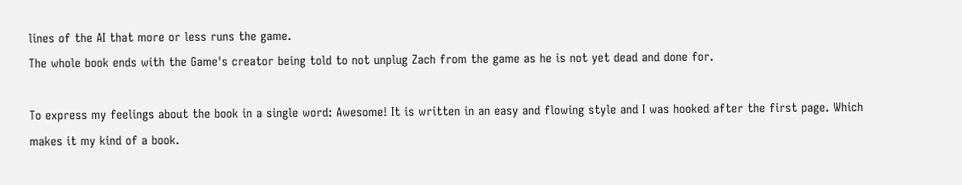lines of the AI that more or less runs the game.
The whole book ends with the Game's creator being told to not unplug Zach from the game as he is not yet dead and done for.

To express my feelings about the book in a single word: Awesome! It is written in an easy and flowing style and I was hooked after the first page. Which makes it my kind of a book.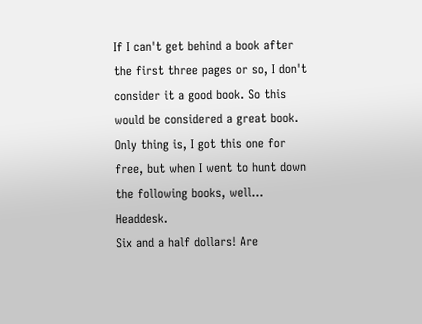If I can't get behind a book after the first three pages or so, I don't consider it a good book. So this would be considered a great book. Only thing is, I got this one for free, but when I went to hunt down the following books, well... Headdesk.
Six and a half dollars! Are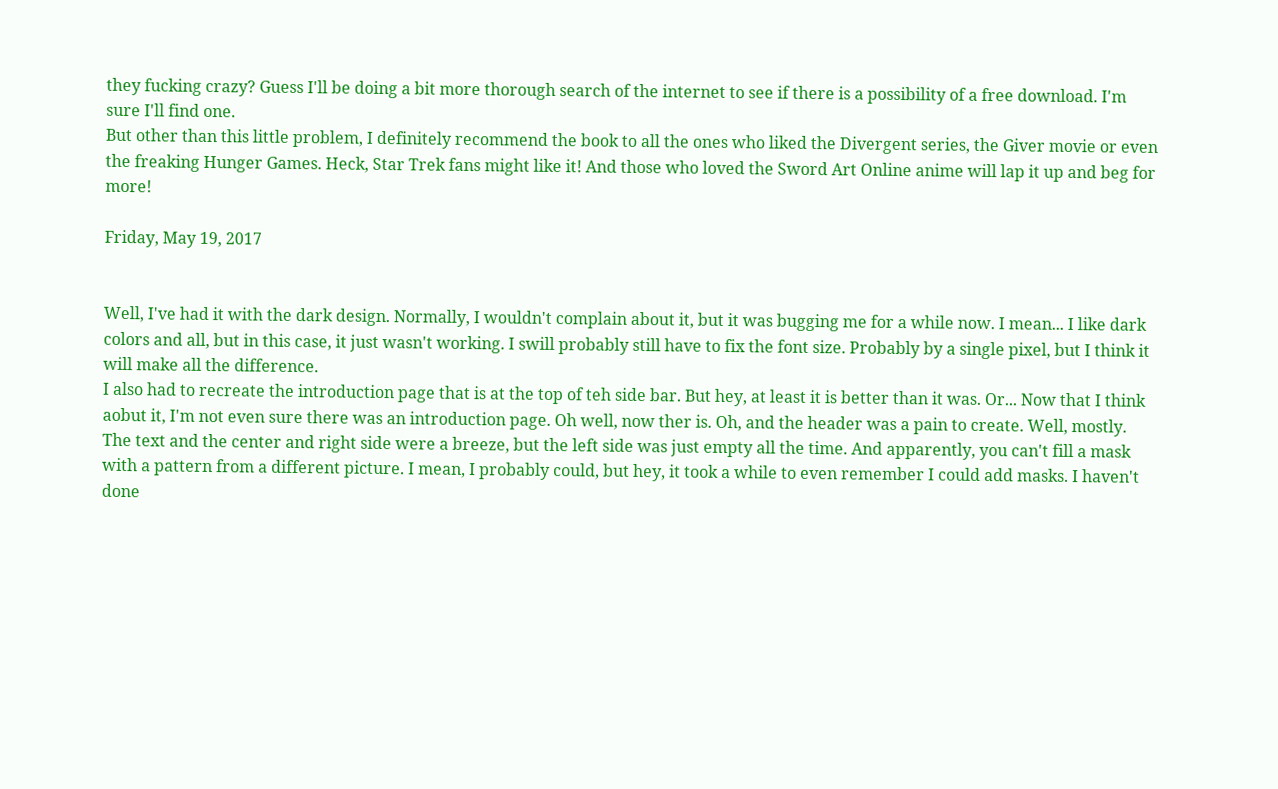they fucking crazy? Guess I'll be doing a bit more thorough search of the internet to see if there is a possibility of a free download. I'm sure I'll find one.
But other than this little problem, I definitely recommend the book to all the ones who liked the Divergent series, the Giver movie or even the freaking Hunger Games. Heck, Star Trek fans might like it! And those who loved the Sword Art Online anime will lap it up and beg for more!

Friday, May 19, 2017


Well, I've had it with the dark design. Normally, I wouldn't complain about it, but it was bugging me for a while now. I mean... I like dark colors and all, but in this case, it just wasn't working. I swill probably still have to fix the font size. Probably by a single pixel, but I think it will make all the difference.
I also had to recreate the introduction page that is at the top of teh side bar. But hey, at least it is better than it was. Or... Now that I think aobut it, I'm not even sure there was an introduction page. Oh well, now ther is. Oh, and the header was a pain to create. Well, mostly. The text and the center and right side were a breeze, but the left side was just empty all the time. And apparently, you can't fill a mask with a pattern from a different picture. I mean, I probably could, but hey, it took a while to even remember I could add masks. I haven't done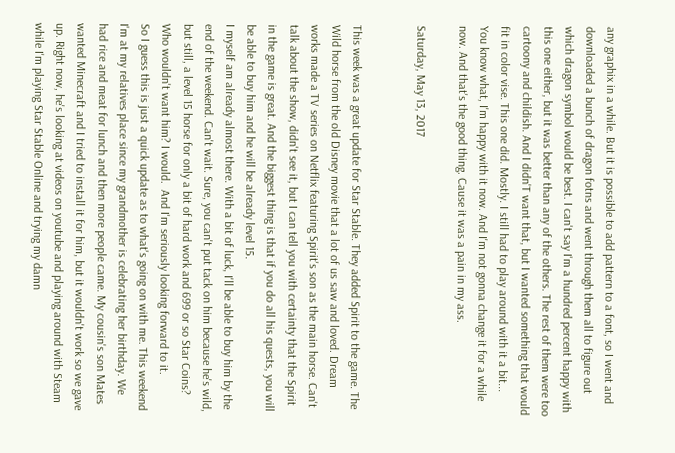any graphix in a while. But it is possible to add pattern to a font, so I went and downloaded a bunch of dragon fotns and went through them all to figure out which dragon symbol would be best. I can't say I'm a hundred percent happy with this one either, but it was better than any of the others. The rest of them were too cartoony and childish. And I didn'T want that, but I wanted something that would fit in color vise. This one did. Mostly. I still had to play around with it a bit...
You know what, I'm happy with it now. And I'm not gonna change it for a while now. And that's the good thing. Cause it was a pain in my ass.

Saturday, May 13, 2017


This week was a great update for Star Stable. They added Spirit to the game. The Wild horse from the old Disney movie that a lot of us saw and loved. Dream works made a TV series on Netflix featuring Spirit's son as the main horse. Can't talk about the show, didn't see it, but I can tell you with certainty that the Spirit in the game is great. And the biggest thing is that if you do all his quests, you will be able to buy him and he will be already level 15.
I myself am already almost there. With a bit of luck, I'll be able to buy him by the end of the weekend. Can't wait. Sure, you can't put tack on him because he's wild, but still, a level 15 horse for only a bit of hard work and 699 or so Star Coins? Who wouldn't want him? I would.  And I'm seriously looking forward to it.
So I guess this is just a quick update as to what's going on with me. This weekend I'm at my relatives place since my grandmother is celebrating her birthday. We had rice and meat for lunch and then more people came. My cousin's son Mates wanted Minecraft and I tried to install it for him, but it wouldn't work so we gave up. Right now, he's looking at videos on youtube and playing around with Steam while I'm playing Star Stable Online and trying my damn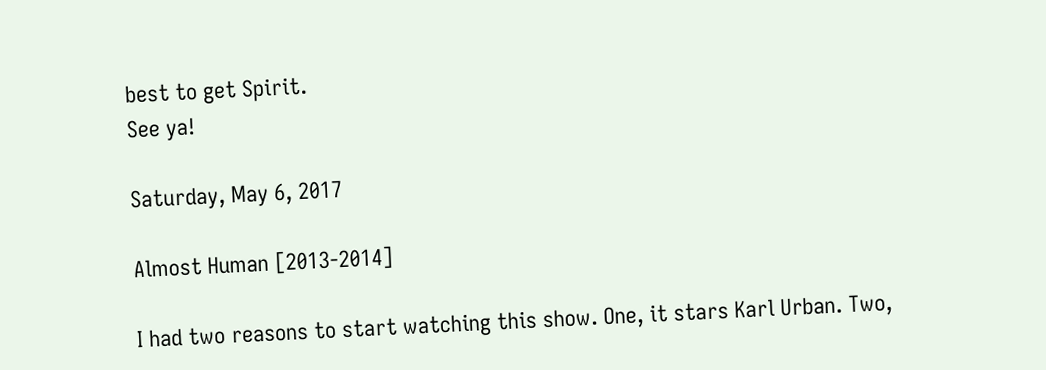best to get Spirit.
See ya!

Saturday, May 6, 2017

Almost Human [2013-2014]

I had two reasons to start watching this show. One, it stars Karl Urban. Two,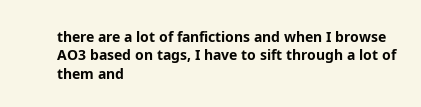there are a lot of fanfictions and when I browse AO3 based on tags, I have to sift through a lot of them and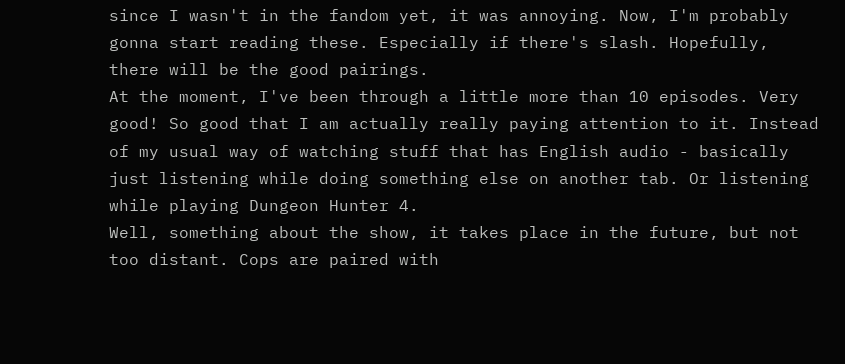since I wasn't in the fandom yet, it was annoying. Now, I'm probably gonna start reading these. Especially if there's slash. Hopefully, there will be the good pairings.
At the moment, I've been through a little more than 10 episodes. Very good! So good that I am actually really paying attention to it. Instead of my usual way of watching stuff that has English audio - basically just listening while doing something else on another tab. Or listening while playing Dungeon Hunter 4.
Well, something about the show, it takes place in the future, but not too distant. Cops are paired with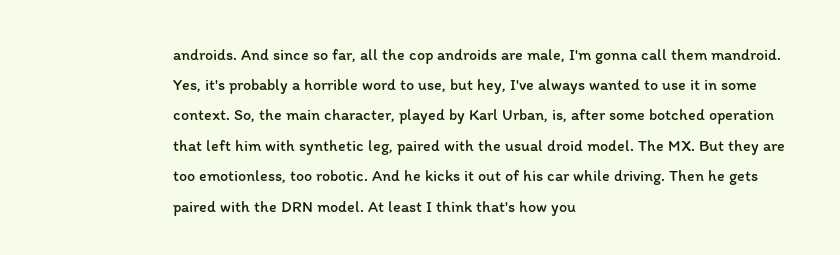androids. And since so far, all the cop androids are male, I'm gonna call them mandroid. Yes, it's probably a horrible word to use, but hey, I've always wanted to use it in some context. So, the main character, played by Karl Urban, is, after some botched operation that left him with synthetic leg, paired with the usual droid model. The MX. But they are too emotionless, too robotic. And he kicks it out of his car while driving. Then he gets paired with the DRN model. At least I think that's how you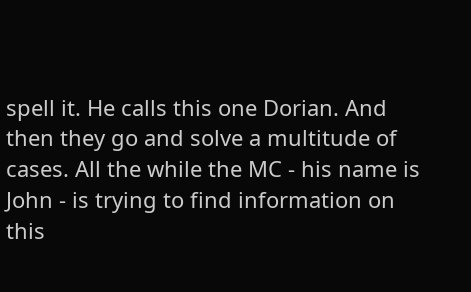spell it. He calls this one Dorian. And then they go and solve a multitude of cases. All the while the MC - his name is John - is trying to find information on this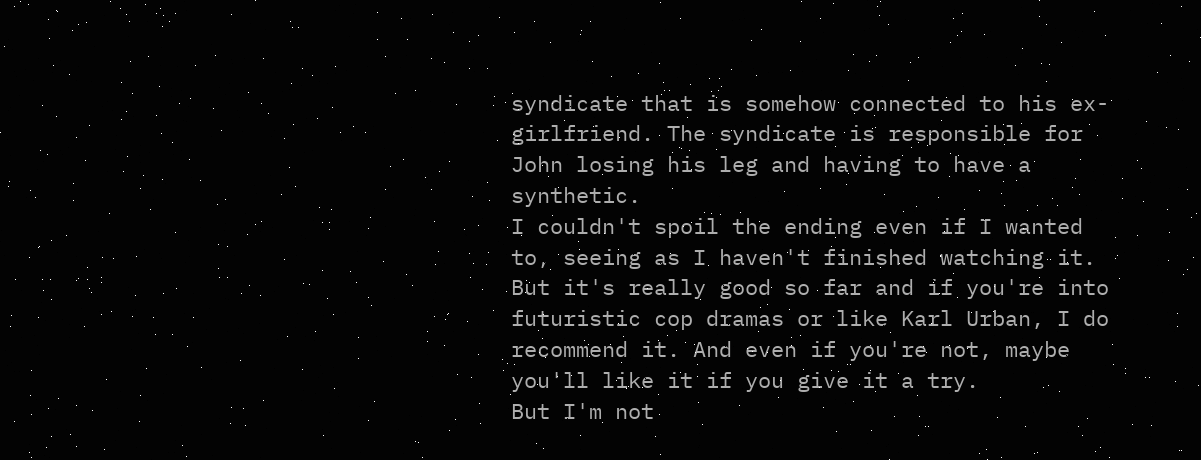syndicate that is somehow connected to his ex-girlfriend. The syndicate is responsible for John losing his leg and having to have a synthetic.
I couldn't spoil the ending even if I wanted to, seeing as I haven't finished watching it. But it's really good so far and if you're into futuristic cop dramas or like Karl Urban, I do recommend it. And even if you're not, maybe you'll like it if you give it a try.
But I'm not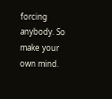forcing anybody. So make your own mind.